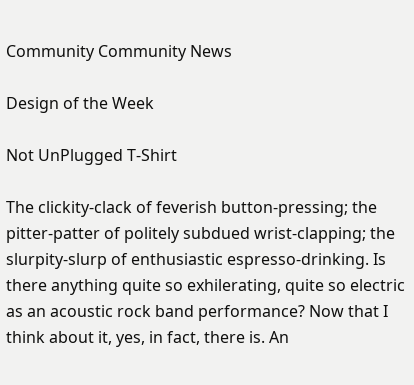Community Community News

Design of the Week

Not UnPlugged T-Shirt

The clickity-clack of feverish button-pressing; the pitter-patter of politely subdued wrist-clapping; the slurpity-slurp of enthusiastic espresso-drinking. Is there anything quite so exhilerating, quite so electric as an acoustic rock band performance? Now that I think about it, yes, in fact, there is. An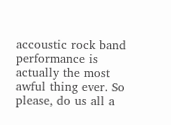accoustic rock band performance is actually the most awful thing ever. So please, do us all a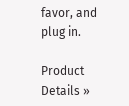favor, and plug in.

Product Details »